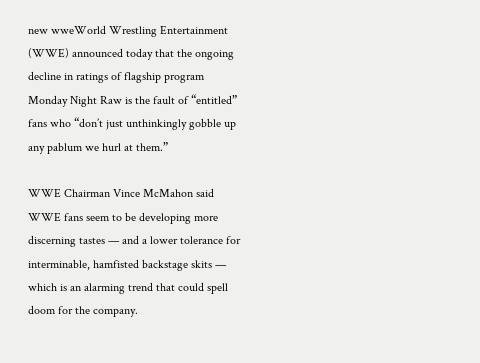new wweWorld Wrestling Entertainment (WWE) announced today that the ongoing decline in ratings of flagship program Monday Night Raw is the fault of “entitled” fans who “don’t just unthinkingly gobble up any pablum we hurl at them.”

WWE Chairman Vince McMahon said WWE fans seem to be developing more discerning tastes — and a lower tolerance for interminable, hamfisted backstage skits — which is an alarming trend that could spell doom for the company.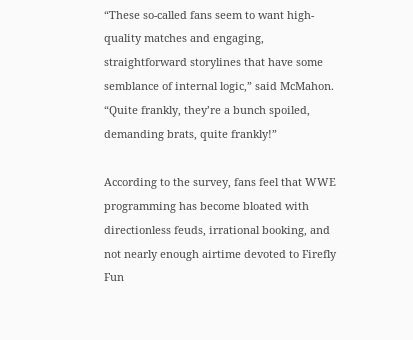“These so-called fans seem to want high-quality matches and engaging, straightforward storylines that have some semblance of internal logic,” said McMahon. “Quite frankly, they’re a bunch spoiled, demanding brats, quite frankly!”

According to the survey, fans feel that WWE programming has become bloated with directionless feuds, irrational booking, and not nearly enough airtime devoted to Firefly Fun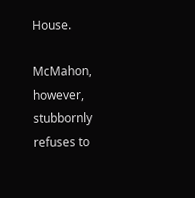House.

McMahon, however, stubbornly refuses to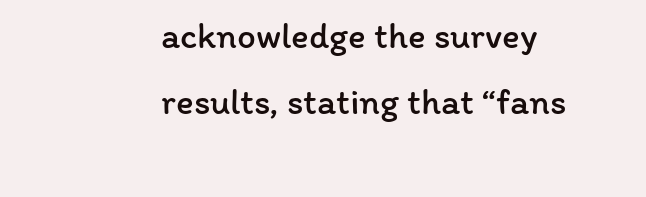acknowledge the survey results, stating that “fans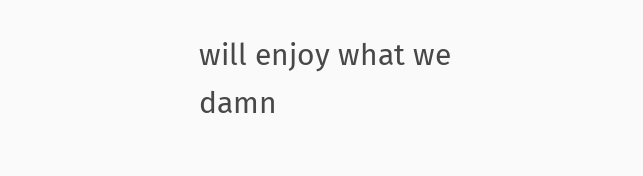will enjoy what we damn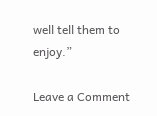well tell them to enjoy.”

Leave a Comment